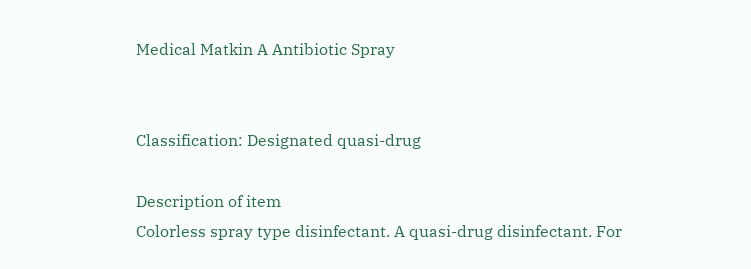Medical Matkin A Antibiotic Spray


Classification: Designated quasi-drug

Description of item
Colorless spray type disinfectant. A quasi-drug disinfectant. For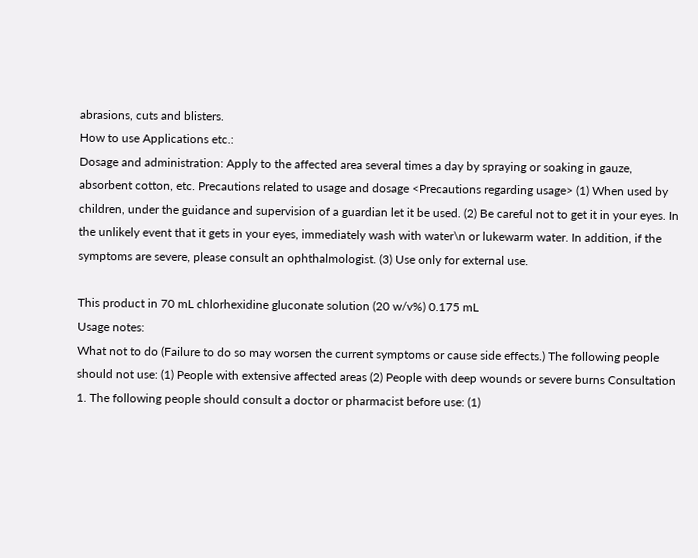abrasions, cuts and blisters.
How to use Applications etc.:
Dosage and administration: Apply to the affected area several times a day by spraying or soaking in gauze, absorbent cotton, etc. Precautions related to usage and dosage <Precautions regarding usage> (1) When used by children, under the guidance and supervision of a guardian let it be used. (2) Be careful not to get it in your eyes. In the unlikely event that it gets in your eyes, immediately wash with water\n or lukewarm water. In addition, if the symptoms are severe, please consult an ophthalmologist. (3) Use only for external use.

This product in 70 mL chlorhexidine gluconate solution (20 w/v%) 0.175 mL
Usage notes:
What not to do (Failure to do so may worsen the current symptoms or cause side effects.) The following people should not use: (1) People with extensive affected areas (2) People with deep wounds or severe burns Consultation 1. The following people should consult a doctor or pharmacist before use: (1)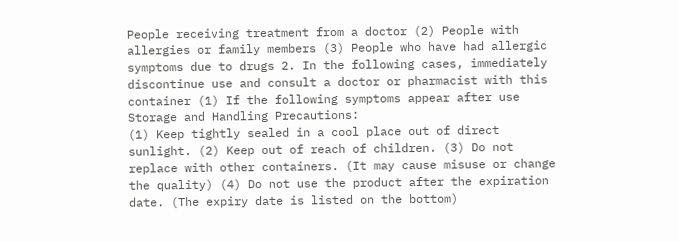People receiving treatment from a doctor (2) People with allergies or family members (3) People who have had allergic symptoms due to drugs 2. In the following cases, immediately discontinue use and consult a doctor or pharmacist with this container (1) If the following symptoms appear after use
Storage and Handling Precautions:
(1) Keep tightly sealed in a cool place out of direct sunlight. (2) Keep out of reach of children. (3) Do not replace with other containers. (It may cause misuse or change the quality) (4) Do not use the product after the expiration date. (The expiry date is listed on the bottom)